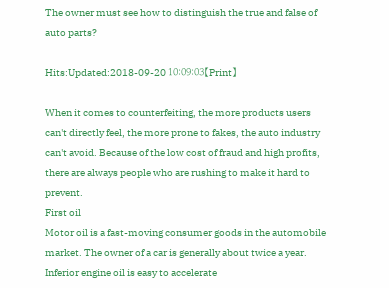The owner must see how to distinguish the true and false of auto parts?

Hits:Updated:2018-09-20 10:09:03【Print】

When it comes to counterfeiting, the more products users can't directly feel, the more prone to fakes, the auto industry can't avoid. Because of the low cost of fraud and high profits, there are always people who are rushing to make it hard to prevent.
First oil
Motor oil is a fast-moving consumer goods in the automobile market. The owner of a car is generally about twice a year. Inferior engine oil is easy to accelerate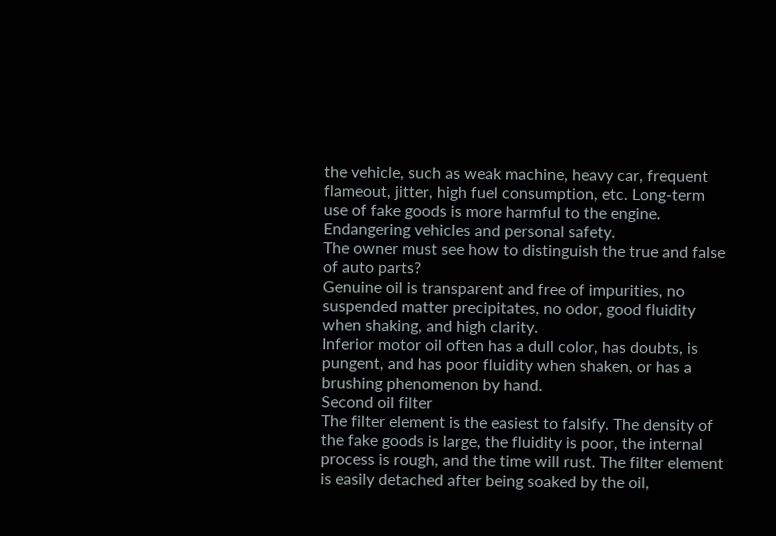the vehicle, such as weak machine, heavy car, frequent flameout, jitter, high fuel consumption, etc. Long-term use of fake goods is more harmful to the engine. Endangering vehicles and personal safety.
The owner must see how to distinguish the true and false of auto parts?
Genuine oil is transparent and free of impurities, no suspended matter precipitates, no odor, good fluidity when shaking, and high clarity.
Inferior motor oil often has a dull color, has doubts, is pungent, and has poor fluidity when shaken, or has a brushing phenomenon by hand.
Second oil filter
The filter element is the easiest to falsify. The density of the fake goods is large, the fluidity is poor, the internal process is rough, and the time will rust. The filter element is easily detached after being soaked by the oil,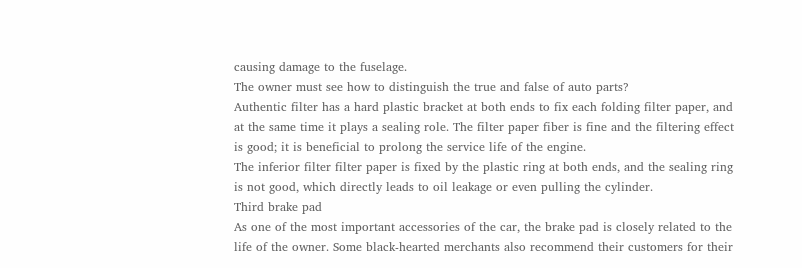causing damage to the fuselage.
The owner must see how to distinguish the true and false of auto parts?
Authentic filter has a hard plastic bracket at both ends to fix each folding filter paper, and at the same time it plays a sealing role. The filter paper fiber is fine and the filtering effect is good; it is beneficial to prolong the service life of the engine.
The inferior filter filter paper is fixed by the plastic ring at both ends, and the sealing ring is not good, which directly leads to oil leakage or even pulling the cylinder.
Third brake pad
As one of the most important accessories of the car, the brake pad is closely related to the life of the owner. Some black-hearted merchants also recommend their customers for their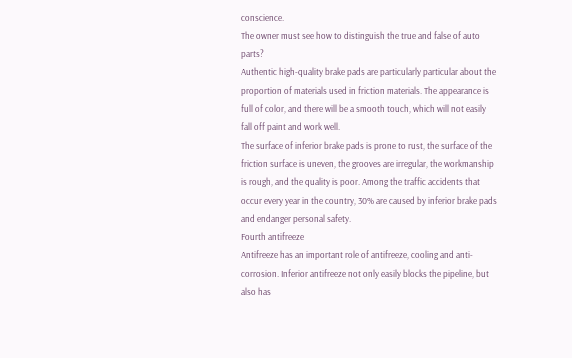conscience.
The owner must see how to distinguish the true and false of auto parts?
Authentic high-quality brake pads are particularly particular about the proportion of materials used in friction materials. The appearance is full of color, and there will be a smooth touch, which will not easily fall off paint and work well.
The surface of inferior brake pads is prone to rust, the surface of the friction surface is uneven, the grooves are irregular, the workmanship is rough, and the quality is poor. Among the traffic accidents that occur every year in the country, 30% are caused by inferior brake pads and endanger personal safety.
Fourth antifreeze
Antifreeze has an important role of antifreeze, cooling and anti-corrosion. Inferior antifreeze not only easily blocks the pipeline, but also has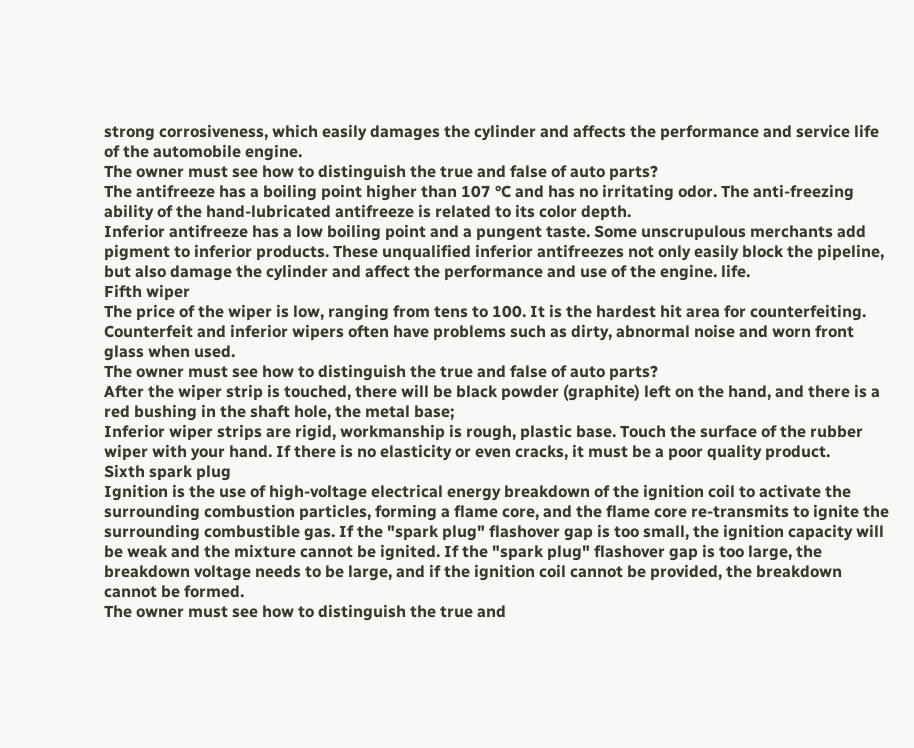strong corrosiveness, which easily damages the cylinder and affects the performance and service life of the automobile engine.
The owner must see how to distinguish the true and false of auto parts?
The antifreeze has a boiling point higher than 107 °C and has no irritating odor. The anti-freezing ability of the hand-lubricated antifreeze is related to its color depth.
Inferior antifreeze has a low boiling point and a pungent taste. Some unscrupulous merchants add pigment to inferior products. These unqualified inferior antifreezes not only easily block the pipeline, but also damage the cylinder and affect the performance and use of the engine. life.
Fifth wiper
The price of the wiper is low, ranging from tens to 100. It is the hardest hit area for counterfeiting. Counterfeit and inferior wipers often have problems such as dirty, abnormal noise and worn front glass when used.
The owner must see how to distinguish the true and false of auto parts?
After the wiper strip is touched, there will be black powder (graphite) left on the hand, and there is a red bushing in the shaft hole, the metal base;
Inferior wiper strips are rigid, workmanship is rough, plastic base. Touch the surface of the rubber wiper with your hand. If there is no elasticity or even cracks, it must be a poor quality product.
Sixth spark plug
Ignition is the use of high-voltage electrical energy breakdown of the ignition coil to activate the surrounding combustion particles, forming a flame core, and the flame core re-transmits to ignite the surrounding combustible gas. If the "spark plug" flashover gap is too small, the ignition capacity will be weak and the mixture cannot be ignited. If the "spark plug" flashover gap is too large, the breakdown voltage needs to be large, and if the ignition coil cannot be provided, the breakdown cannot be formed.
The owner must see how to distinguish the true and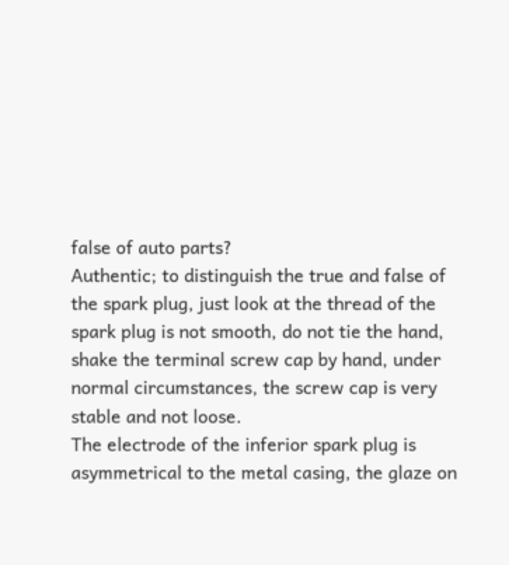false of auto parts?
Authentic; to distinguish the true and false of the spark plug, just look at the thread of the spark plug is not smooth, do not tie the hand, shake the terminal screw cap by hand, under normal circumstances, the screw cap is very stable and not loose.
The electrode of the inferior spark plug is asymmetrical to the metal casing, the glaze on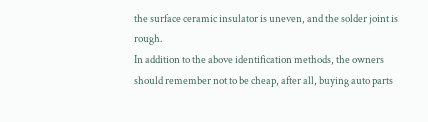the surface ceramic insulator is uneven, and the solder joint is rough.
In addition to the above identification methods, the owners should remember not to be cheap, after all, buying auto parts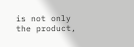is not only the product,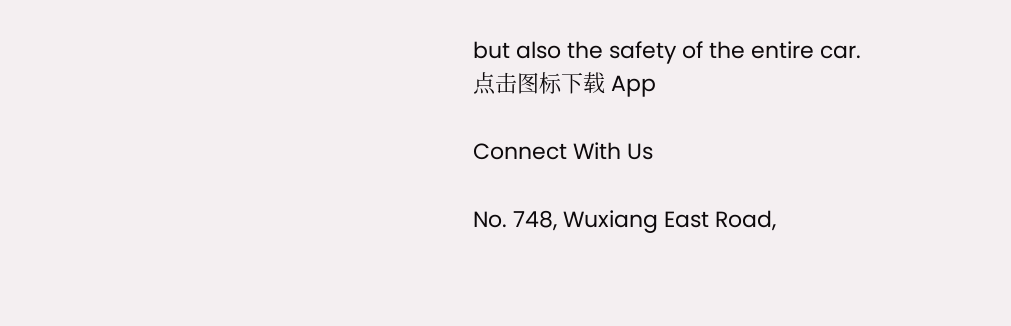but also the safety of the entire car.
点击图标下载 App

Connect With Us

No. 748, Wuxiang East Road,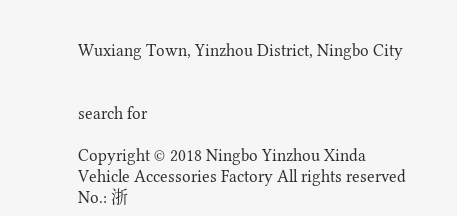Wuxiang Town, Yinzhou District, Ningbo City


search for

Copyright © 2018 Ningbo Yinzhou Xinda Vehicle Accessories Factory All rights reserved No.: 浙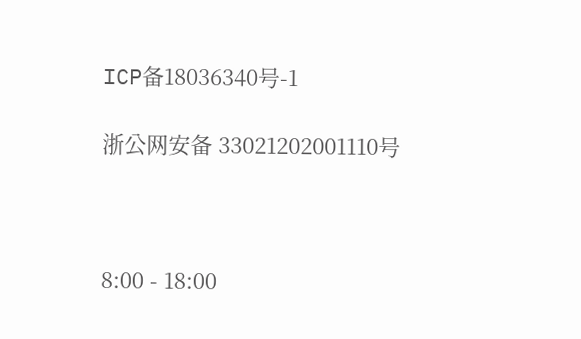ICP备18036340号-1

浙公网安备 33021202001110号



8:00 - 18:00